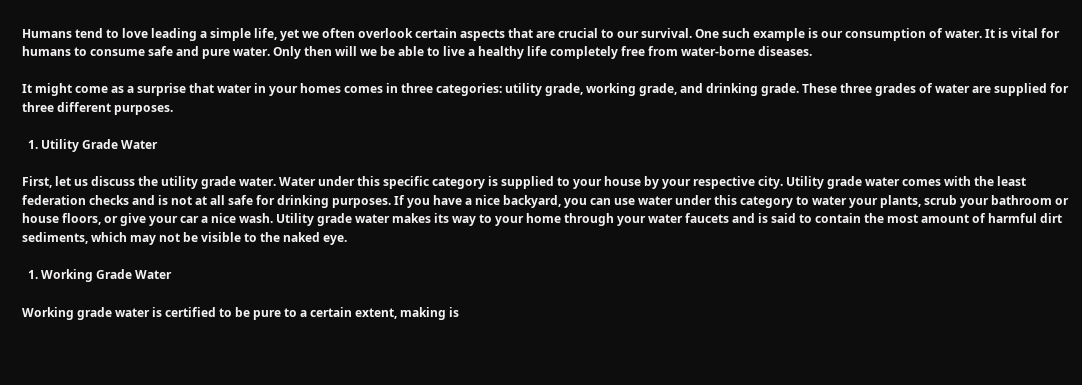Humans tend to love leading a simple life, yet we often overlook certain aspects that are crucial to our survival. One such example is our consumption of water. It is vital for humans to consume safe and pure water. Only then will we be able to live a healthy life completely free from water-borne diseases.

It might come as a surprise that water in your homes comes in three categories: utility grade, working grade, and drinking grade. These three grades of water are supplied for three different purposes.

  1. Utility Grade Water

First, let us discuss the utility grade water. Water under this specific category is supplied to your house by your respective city. Utility grade water comes with the least federation checks and is not at all safe for drinking purposes. If you have a nice backyard, you can use water under this category to water your plants, scrub your bathroom or house floors, or give your car a nice wash. Utility grade water makes its way to your home through your water faucets and is said to contain the most amount of harmful dirt sediments, which may not be visible to the naked eye.

  1. Working Grade Water

Working grade water is certified to be pure to a certain extent, making is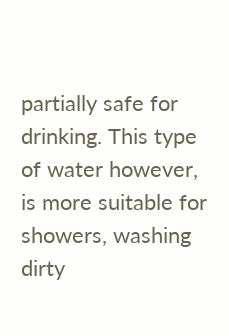partially safe for drinking. This type of water however, is more suitable for showers, washing dirty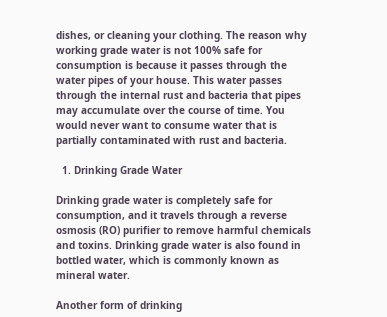dishes, or cleaning your clothing. The reason why working grade water is not 100% safe for consumption is because it passes through the water pipes of your house. This water passes through the internal rust and bacteria that pipes may accumulate over the course of time. You would never want to consume water that is partially contaminated with rust and bacteria.

  1. Drinking Grade Water

Drinking grade water is completely safe for consumption, and it travels through a reverse osmosis (RO) purifier to remove harmful chemicals and toxins. Drinking grade water is also found in bottled water, which is commonly known as mineral water.

Another form of drinking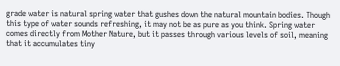grade water is natural spring water that gushes down the natural mountain bodies. Though this type of water sounds refreshing, it may not be as pure as you think. Spring water comes directly from Mother Nature, but it passes through various levels of soil, meaning that it accumulates tiny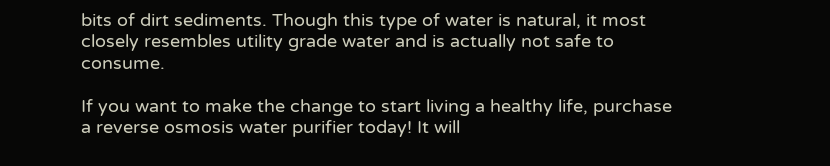bits of dirt sediments. Though this type of water is natural, it most closely resembles utility grade water and is actually not safe to consume.

If you want to make the change to start living a healthy life, purchase a reverse osmosis water purifier today! It will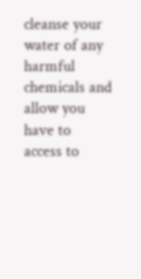cleanse your water of any harmful chemicals and allow you have to access to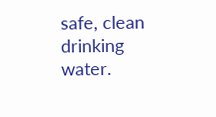safe, clean drinking water.